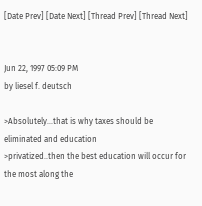[Date Prev] [Date Next] [Thread Prev] [Thread Next]


Jun 22, 1997 05:09 PM
by liesel f. deutsch

>Absolutely...that is why taxes should be eliminated and education
>privatized..then the best education will occur for the most along the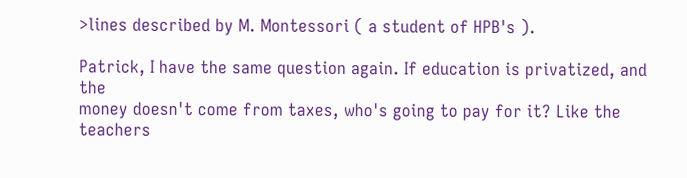>lines described by M. Montessori ( a student of HPB's ).

Patrick, I have the same question again. If education is privatized, and the
money doesn't come from taxes, who's going to pay for it? Like the teachers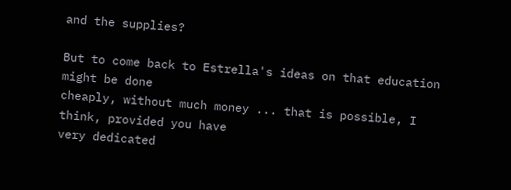and the supplies?

But to come back to Estrella's ideas on that education might be done
cheaply, without much money ... that is possible, I think, provided you have
very dedicated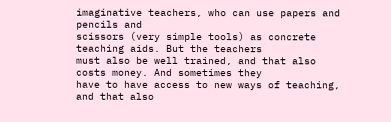imaginative teachers, who can use papers and pencils and
scissors (very simple tools) as concrete teaching aids. But the teachers
must also be well trained, and that also costs money. And sometimes they
have to have access to new ways of teaching, and that also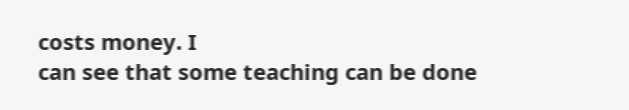costs money. I
can see that some teaching can be done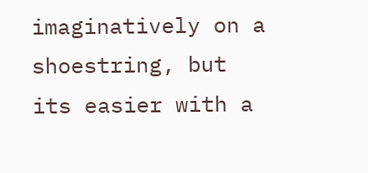imaginatively on a shoestring, but
its easier with a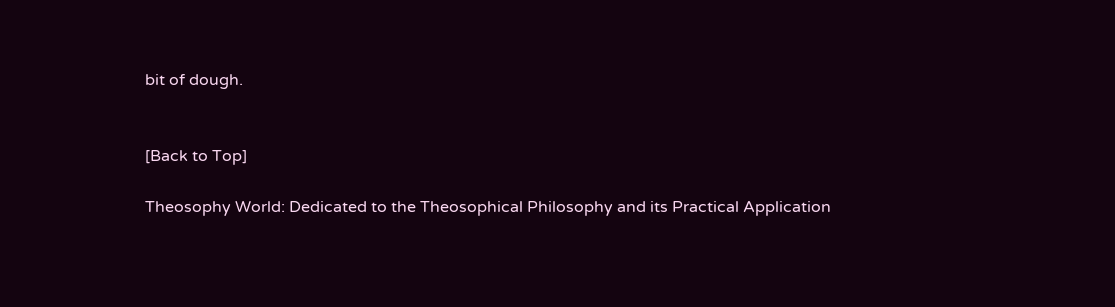bit of dough.


[Back to Top]

Theosophy World: Dedicated to the Theosophical Philosophy and its Practical Application